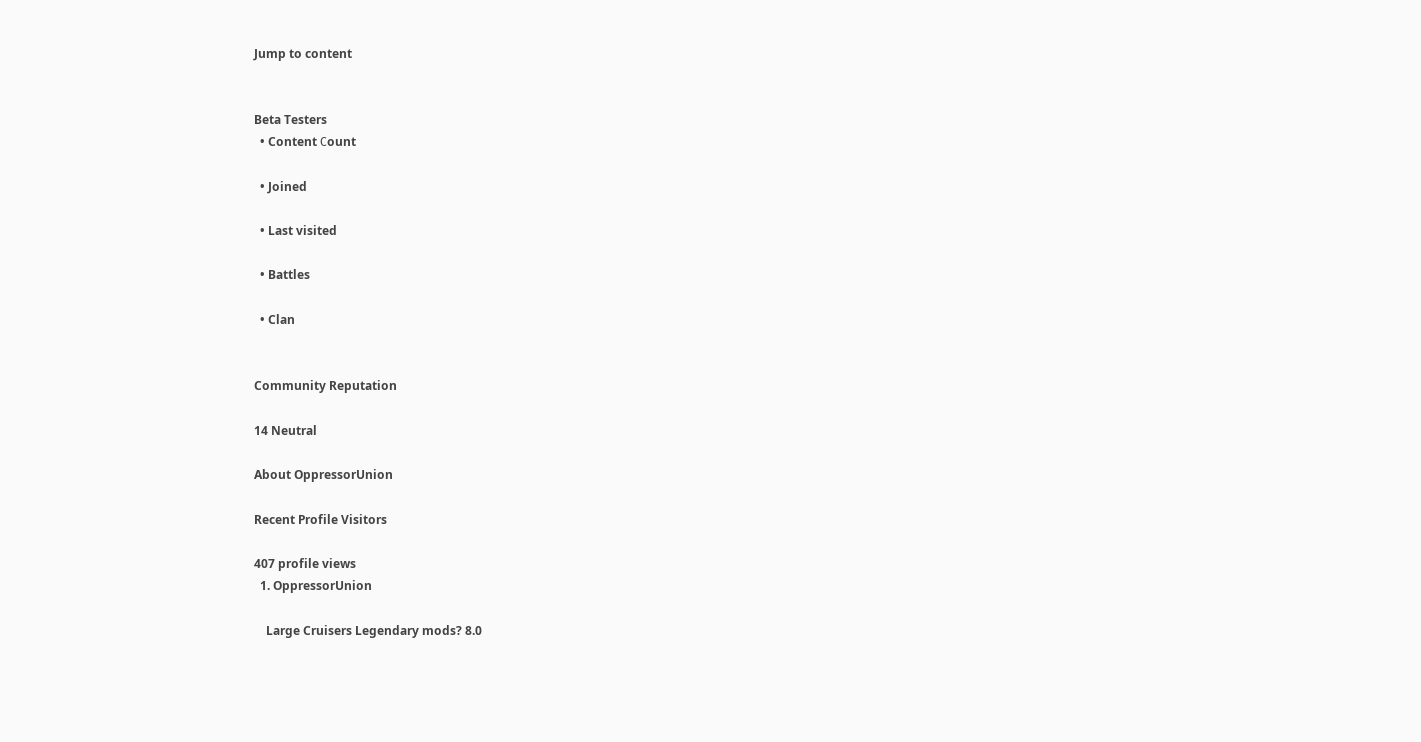Jump to content


Beta Testers
  • Content Сount

  • Joined

  • Last visited

  • Battles

  • Clan


Community Reputation

14 Neutral

About OppressorUnion

Recent Profile Visitors

407 profile views
  1. OppressorUnion

    Large Cruisers Legendary mods? 8.0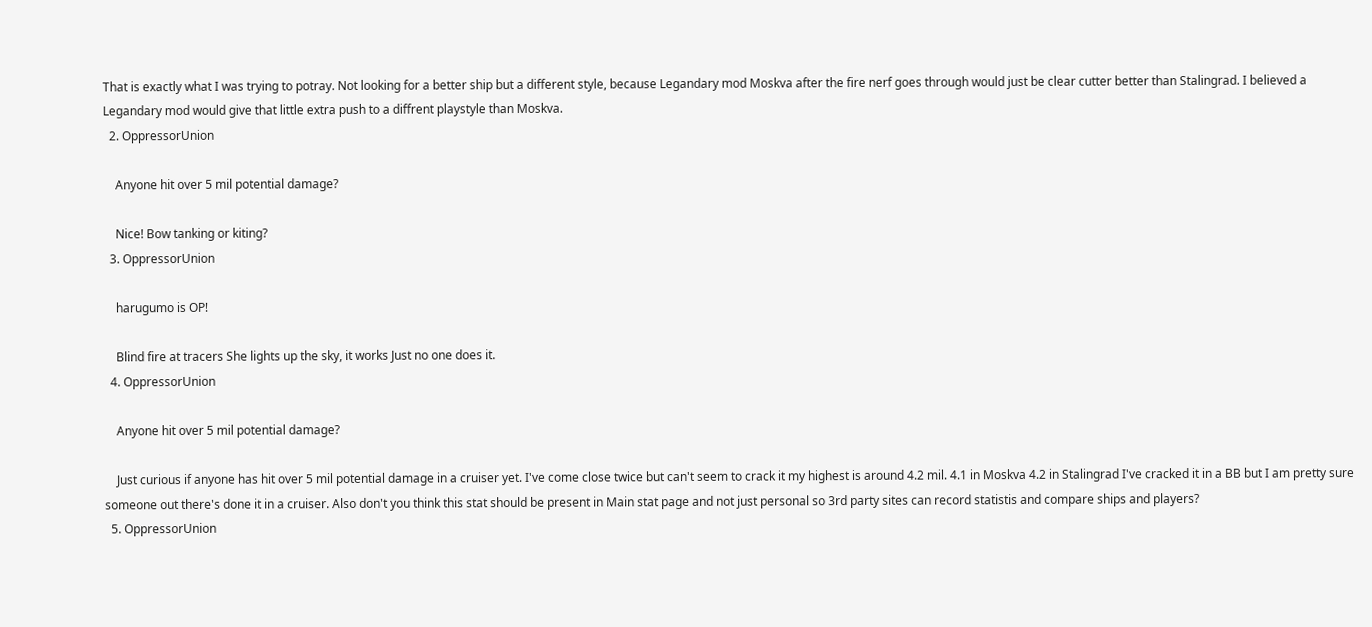That is exactly what I was trying to potray. Not looking for a better ship but a different style, because Legandary mod Moskva after the fire nerf goes through would just be clear cutter better than Stalingrad. I believed a Legandary mod would give that little extra push to a diffrent playstyle than Moskva.
  2. OppressorUnion

    Anyone hit over 5 mil potential damage?

    Nice! Bow tanking or kiting?
  3. OppressorUnion

    harugumo is OP!

    Blind fire at tracers She lights up the sky, it works Just no one does it.
  4. OppressorUnion

    Anyone hit over 5 mil potential damage?

    Just curious if anyone has hit over 5 mil potential damage in a cruiser yet. I've come close twice but can't seem to crack it my highest is around 4.2 mil. 4.1 in Moskva 4.2 in Stalingrad I've cracked it in a BB but I am pretty sure someone out there's done it in a cruiser. Also don't you think this stat should be present in Main stat page and not just personal so 3rd party sites can record statistis and compare ships and players?
  5. OppressorUnion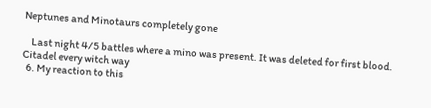Neptunes and Minotaurs completely gone

    Last night 4/5 battles where a mino was present. It was deleted for first blood. Citadel every witch way
  6. My reaction to this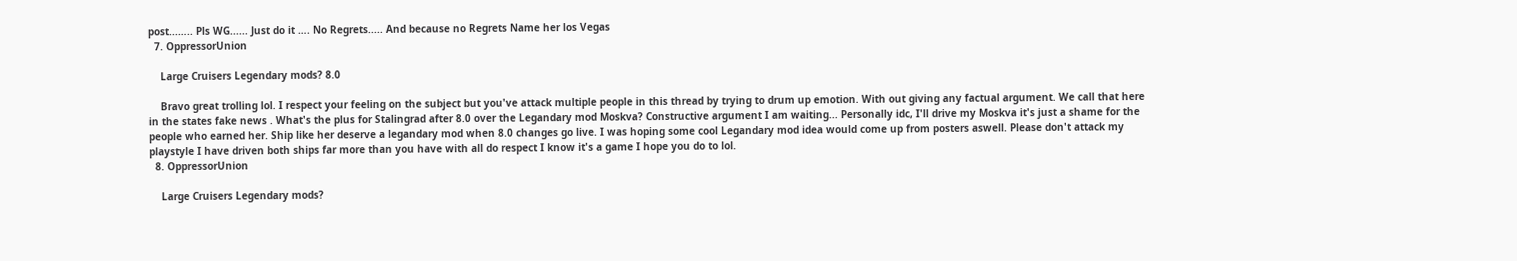post...….. Pls WG...... Just do it …. No Regrets..... And because no Regrets Name her los Vegas
  7. OppressorUnion

    Large Cruisers Legendary mods? 8.0

    Bravo great trolling lol. I respect your feeling on the subject but you've attack multiple people in this thread by trying to drum up emotion. With out giving any factual argument. We call that here in the states fake news . What's the plus for Stalingrad after 8.0 over the Legandary mod Moskva? Constructive argument I am waiting... Personally idc, I'll drive my Moskva it's just a shame for the people who earned her. Ship like her deserve a legandary mod when 8.0 changes go live. I was hoping some cool Legandary mod idea would come up from posters aswell. Please don't attack my playstyle I have driven both ships far more than you have with all do respect I know it's a game I hope you do to lol.
  8. OppressorUnion

    Large Cruisers Legendary mods?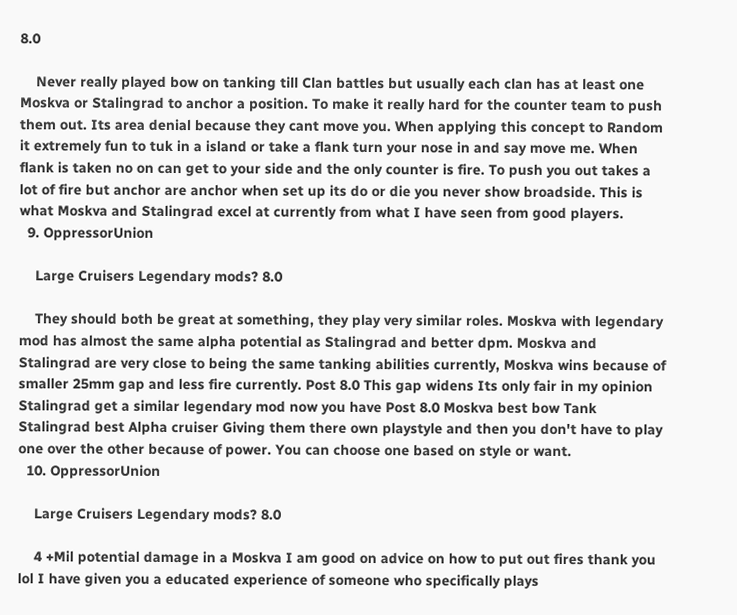8.0

    Never really played bow on tanking till Clan battles but usually each clan has at least one Moskva or Stalingrad to anchor a position. To make it really hard for the counter team to push them out. Its area denial because they cant move you. When applying this concept to Random it extremely fun to tuk in a island or take a flank turn your nose in and say move me. When flank is taken no on can get to your side and the only counter is fire. To push you out takes a lot of fire but anchor are anchor when set up its do or die you never show broadside. This is what Moskva and Stalingrad excel at currently from what I have seen from good players.
  9. OppressorUnion

    Large Cruisers Legendary mods? 8.0

    They should both be great at something, they play very similar roles. Moskva with legendary mod has almost the same alpha potential as Stalingrad and better dpm. Moskva and Stalingrad are very close to being the same tanking abilities currently, Moskva wins because of smaller 25mm gap and less fire currently. Post 8.0 This gap widens Its only fair in my opinion Stalingrad get a similar legendary mod now you have Post 8.0 Moskva best bow Tank Stalingrad best Alpha cruiser Giving them there own playstyle and then you don't have to play one over the other because of power. You can choose one based on style or want.
  10. OppressorUnion

    Large Cruisers Legendary mods? 8.0

    4 +Mil potential damage in a Moskva I am good on advice on how to put out fires thank you lol I have given you a educated experience of someone who specifically plays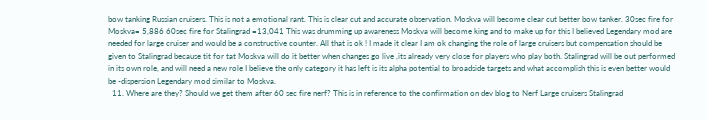bow tanking Russian cruisers. This is not a emotional rant. This is clear cut and accurate observation. Moskva will become clear cut better bow tanker. 30sec fire for Moskva= 5,886 60sec fire for Stalingrad =13,041 This was drumming up awareness Moskva will become king and to make up for this I believed Legendary mod are needed for large cruiser and would be a constructive counter. All that is ok ! I made it clear I am ok changing the role of large cruisers but compensation should be given to Stalingrad because tit for tat Moskva will do it better when changes go live ,its already very close for players who play both. Stalingrad will be out performed in its own role, and will need a new role I believe the only category it has left is its alpha potential to broadside targets and what accomplish this is even better would be -dispersion Legendary mod similar to Moskva.
  11. Where are they? Should we get them after 60 sec fire nerf? This is in reference to the confirmation on dev blog to Nerf Large cruisers Stalingrad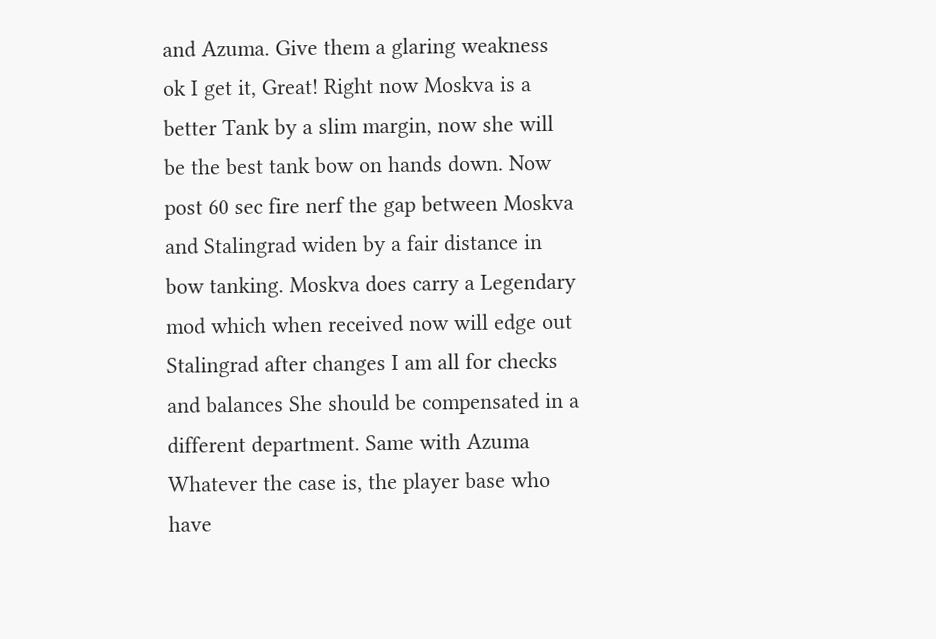and Azuma. Give them a glaring weakness ok I get it, Great! Right now Moskva is a better Tank by a slim margin, now she will be the best tank bow on hands down. Now post 60 sec fire nerf the gap between Moskva and Stalingrad widen by a fair distance in bow tanking. Moskva does carry a Legendary mod which when received now will edge out Stalingrad after changes I am all for checks and balances She should be compensated in a different department. Same with Azuma Whatever the case is, the player base who have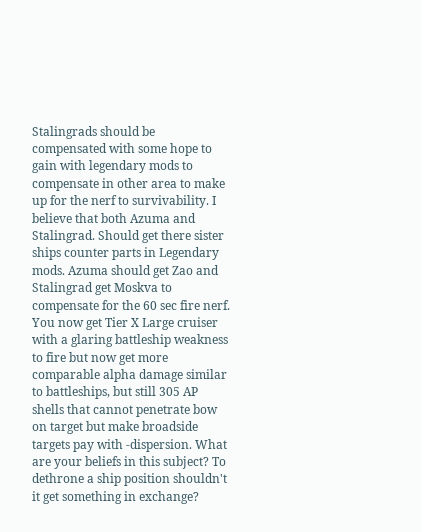Stalingrads should be compensated with some hope to gain with legendary mods to compensate in other area to make up for the nerf to survivability. I believe that both Azuma and Stalingrad. Should get there sister ships counter parts in Legendary mods. Azuma should get Zao and Stalingrad get Moskva to compensate for the 60 sec fire nerf. You now get Tier X Large cruiser with a glaring battleship weakness to fire but now get more comparable alpha damage similar to battleships, but still 305 AP shells that cannot penetrate bow on target but make broadside targets pay with -dispersion. What are your beliefs in this subject? To dethrone a ship position shouldn't it get something in exchange?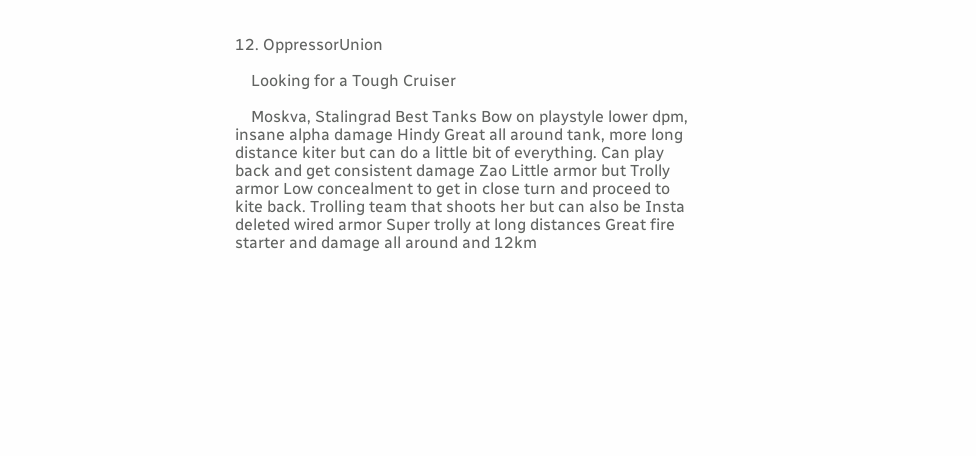12. OppressorUnion

    Looking for a Tough Cruiser

    Moskva, Stalingrad Best Tanks Bow on playstyle lower dpm, insane alpha damage Hindy Great all around tank, more long distance kiter but can do a little bit of everything. Can play back and get consistent damage Zao Little armor but Trolly armor Low concealment to get in close turn and proceed to kite back. Trolling team that shoots her but can also be Insta deleted wired armor Super trolly at long distances Great fire starter and damage all around and 12km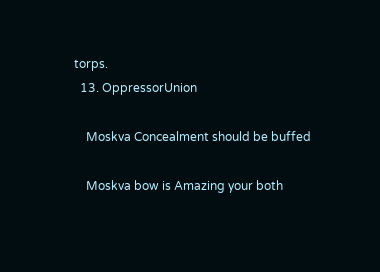torps.
  13. OppressorUnion

    Moskva Concealment should be buffed

    Moskva bow is Amazing your both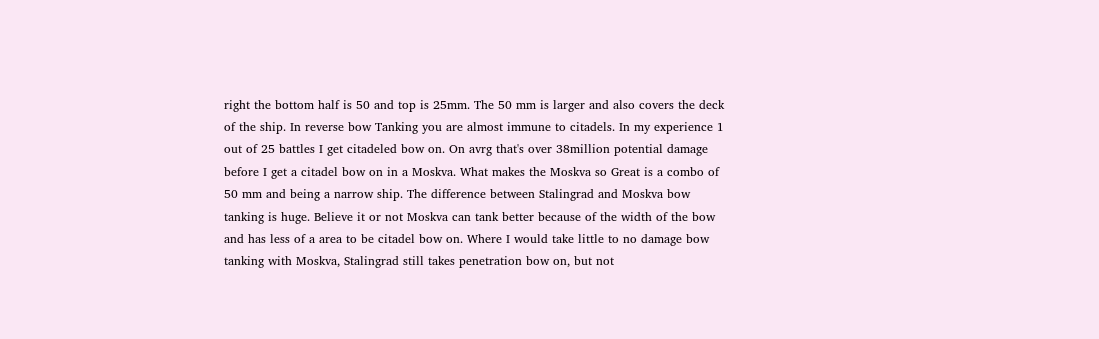right the bottom half is 50 and top is 25mm. The 50 mm is larger and also covers the deck of the ship. In reverse bow Tanking you are almost immune to citadels. In my experience 1 out of 25 battles I get citadeled bow on. On avrg that's over 38million potential damage before I get a citadel bow on in a Moskva. What makes the Moskva so Great is a combo of 50 mm and being a narrow ship. The difference between Stalingrad and Moskva bow tanking is huge. Believe it or not Moskva can tank better because of the width of the bow and has less of a area to be citadel bow on. Where I would take little to no damage bow tanking with Moskva, Stalingrad still takes penetration bow on, but not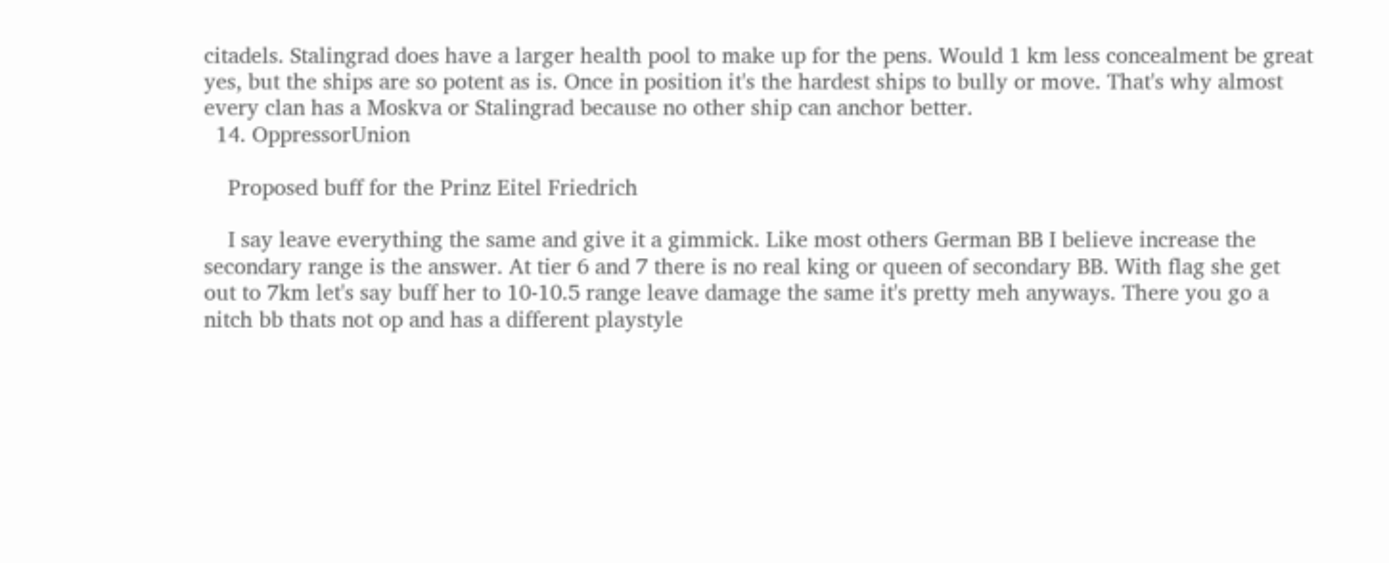citadels. Stalingrad does have a larger health pool to make up for the pens. Would 1 km less concealment be great yes, but the ships are so potent as is. Once in position it's the hardest ships to bully or move. That's why almost every clan has a Moskva or Stalingrad because no other ship can anchor better.
  14. OppressorUnion

    Proposed buff for the Prinz Eitel Friedrich

    I say leave everything the same and give it a gimmick. Like most others German BB I believe increase the secondary range is the answer. At tier 6 and 7 there is no real king or queen of secondary BB. With flag she get out to 7km let's say buff her to 10-10.5 range leave damage the same it's pretty meh anyways. There you go a nitch bb thats not op and has a different playstyle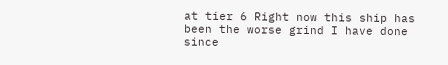at tier 6 Right now this ship has been the worse grind I have done since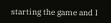starting the game and I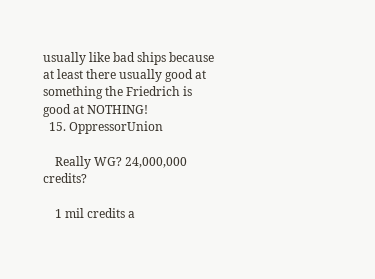usually like bad ships because at least there usually good at something the Friedrich is good at NOTHING!
  15. OppressorUnion

    Really WG? 24,000,000 credits?

    1 mil credits a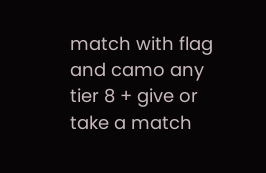match with flag and camo any tier 8 + give or take a match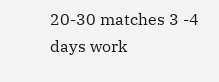20-30 matches 3 -4 days work